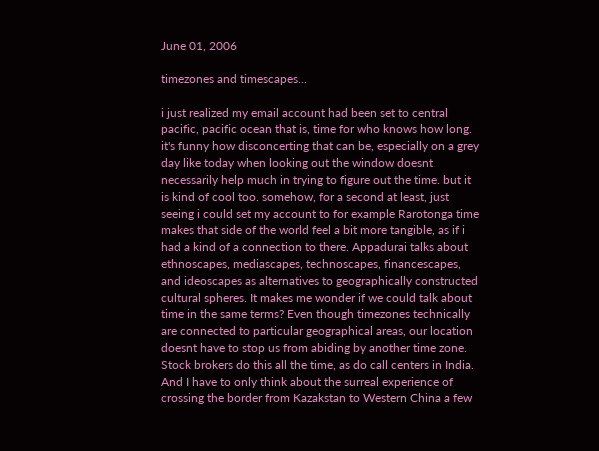June 01, 2006

timezones and timescapes...

i just realized my email account had been set to central pacific, pacific ocean that is, time for who knows how long. it's funny how disconcerting that can be, especially on a grey day like today when looking out the window doesnt necessarily help much in trying to figure out the time. but it is kind of cool too. somehow, for a second at least, just seeing i could set my account to for example Rarotonga time makes that side of the world feel a bit more tangible, as if i had a kind of a connection to there. Appadurai talks about ethnoscapes, mediascapes, technoscapes, financescapes, and ideoscapes as alternatives to geographically constructed cultural spheres. It makes me wonder if we could talk about time in the same terms? Even though timezones technically are connected to particular geographical areas, our location doesnt have to stop us from abiding by another time zone. Stock brokers do this all the time, as do call centers in India. And I have to only think about the surreal experience of crossing the border from Kazakstan to Western China a few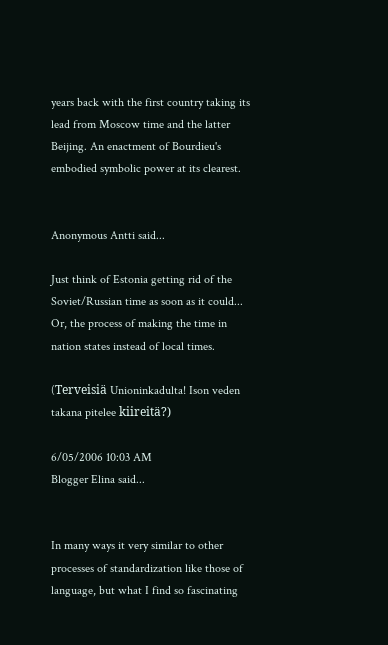years back with the first country taking its lead from Moscow time and the latter Beijing. An enactment of Bourdieu's embodied symbolic power at its clearest.


Anonymous Antti said...

Just think of Estonia getting rid of the Soviet/Russian time as soon as it could... Or, the process of making the time in nation states instead of local times.

(Terveisiä Unioninkadulta! Ison veden takana pitelee kiireitä?)

6/05/2006 10:03 AM
Blogger Elina said...


In many ways it very similar to other processes of standardization like those of language, but what I find so fascinating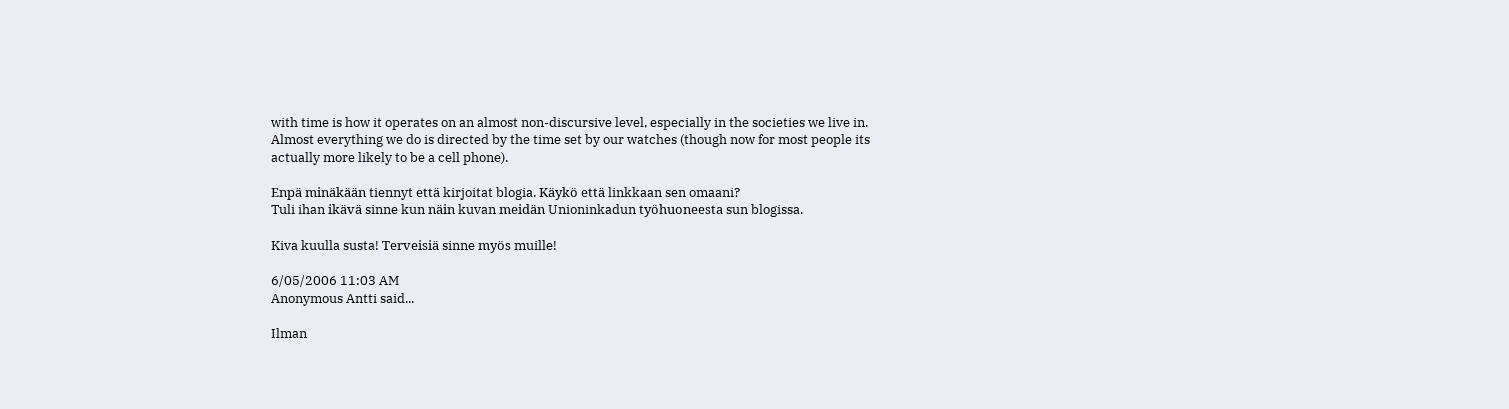with time is how it operates on an almost non-discursive level, especially in the societies we live in. Almost everything we do is directed by the time set by our watches (though now for most people its actually more likely to be a cell phone).

Enpä minäkään tiennyt että kirjoitat blogia. Käykö että linkkaan sen omaani?
Tuli ihan ikävä sinne kun näin kuvan meidän Unioninkadun työhuoneesta sun blogissa.

Kiva kuulla susta! Terveisiä sinne myös muille!

6/05/2006 11:03 AM
Anonymous Antti said...

Ilman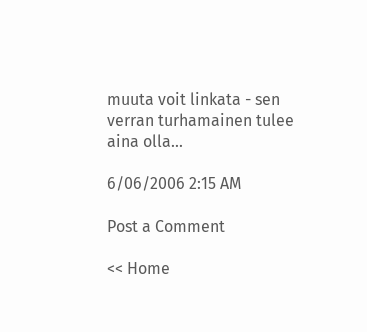muuta voit linkata - sen verran turhamainen tulee aina olla...

6/06/2006 2:15 AM

Post a Comment

<< Home